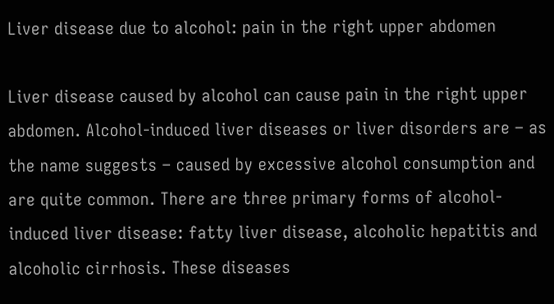Liver disease due to alcohol: pain in the right upper abdomen

Liver disease caused by alcohol can cause pain in the right upper abdomen. Alcohol-induced liver diseases or liver disorders are – as the name suggests – caused by excessive alcohol consumption and are quite common. There are three primary forms of alcohol-induced liver disease: fatty liver disease, alcoholic hepatitis and alcoholic cirrhosis. These diseases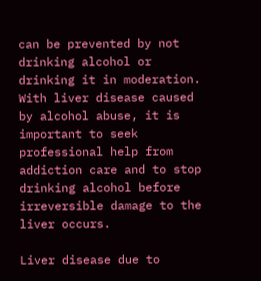can be prevented by not drinking alcohol or drinking it in moderation. With liver disease caused by alcohol abuse, it is important to seek professional help from addiction care and to stop drinking alcohol before irreversible damage to the liver occurs.

Liver disease due to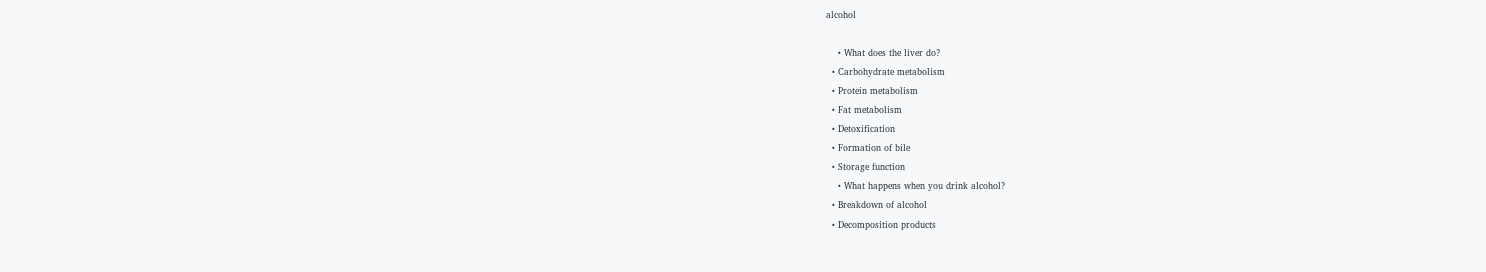alcohol

    • What does the liver do?
  • Carbohydrate metabolism
  • Protein metabolism
  • Fat metabolism
  • Detoxification
  • Formation of bile
  • Storage function
    • What happens when you drink alcohol?
  • Breakdown of alcohol
  • Decomposition products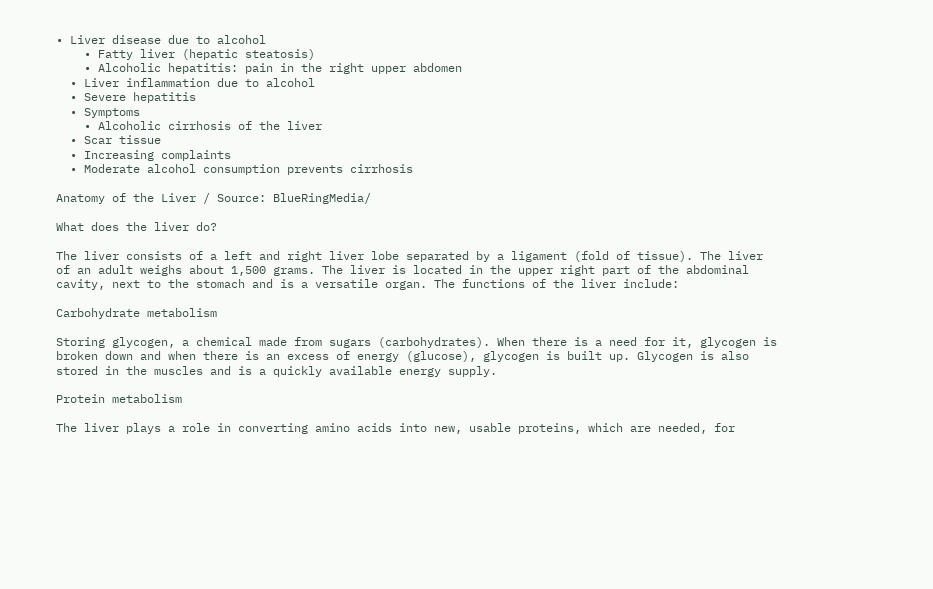• Liver disease due to alcohol
    • Fatty liver (hepatic steatosis)
    • Alcoholic hepatitis: pain in the right upper abdomen
  • Liver inflammation due to alcohol
  • Severe hepatitis
  • Symptoms
    • Alcoholic cirrhosis of the liver
  • Scar tissue
  • Increasing complaints
  • Moderate alcohol consumption prevents cirrhosis

Anatomy of the Liver / Source: BlueRingMedia/

What does the liver do?

The liver consists of a left and right liver lobe separated by a ligament (fold of tissue). The liver of an adult weighs about 1,500 grams. The liver is located in the upper right part of the abdominal cavity, next to the stomach and is a versatile organ. The functions of the liver include:

Carbohydrate metabolism

Storing glycogen, a chemical made from sugars (carbohydrates). When there is a need for it, glycogen is broken down and when there is an excess of energy (glucose), glycogen is built up. Glycogen is also stored in the muscles and is a quickly available energy supply.

Protein metabolism

The liver plays a role in converting amino acids into new, usable proteins, which are needed, for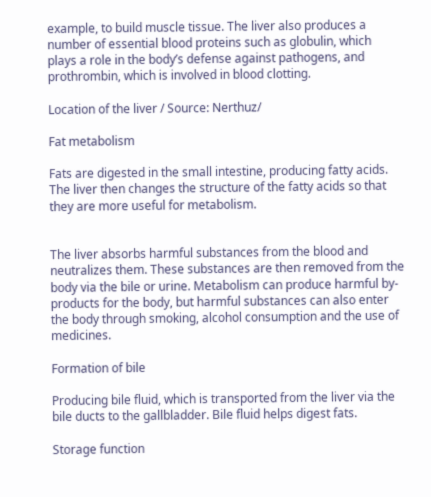example, to build muscle tissue. The liver also produces a number of essential blood proteins such as globulin, which plays a role in the body’s defense against pathogens, and prothrombin, which is involved in blood clotting.

Location of the liver / Source: Nerthuz/

Fat metabolism

Fats are digested in the small intestine, producing fatty acids. The liver then changes the structure of the fatty acids so that they are more useful for metabolism.


The liver absorbs harmful substances from the blood and neutralizes them. These substances are then removed from the body via the bile or urine. Metabolism can produce harmful by-products for the body, but harmful substances can also enter the body through smoking, alcohol consumption and the use of medicines.

Formation of bile

Producing bile fluid, which is transported from the liver via the bile ducts to the gallbladder. Bile fluid helps digest fats.

Storage function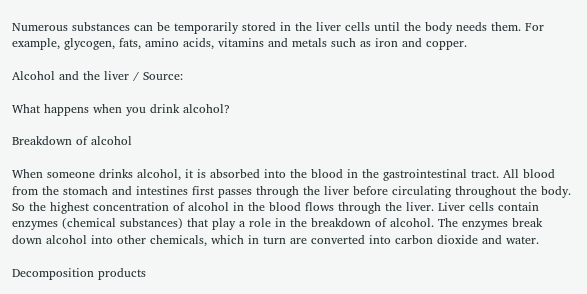Numerous substances can be temporarily stored in the liver cells until the body needs them. For example, glycogen, fats, amino acids, vitamins and metals such as iron and copper.

Alcohol and the liver / Source:

What happens when you drink alcohol?

Breakdown of alcohol

When someone drinks alcohol, it is absorbed into the blood in the gastrointestinal tract. All blood from the stomach and intestines first passes through the liver before circulating throughout the body. So the highest concentration of alcohol in the blood flows through the liver. Liver cells contain enzymes (chemical substances) that play a role in the breakdown of alcohol. The enzymes break down alcohol into other chemicals, which in turn are converted into carbon dioxide and water.

Decomposition products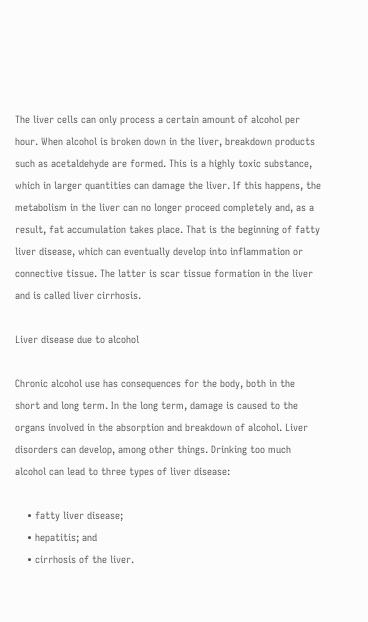The liver cells can only process a certain amount of alcohol per hour. When alcohol is broken down in the liver, breakdown products such as acetaldehyde are formed. This is a highly toxic substance, which in larger quantities can damage the liver. If this happens, the metabolism in the liver can no longer proceed completely and, as a result, fat accumulation takes place. That is the beginning of fatty liver disease, which can eventually develop into inflammation or connective tissue. The latter is scar tissue formation in the liver and is called liver cirrhosis.

Liver disease due to alcohol

Chronic alcohol use has consequences for the body, both in the short and long term. In the long term, damage is caused to the organs involved in the absorption and breakdown of alcohol. Liver disorders can develop, among other things. Drinking too much alcohol can lead to three types of liver disease:

    • fatty liver disease;
    • hepatitis; and
    • cirrhosis of the liver.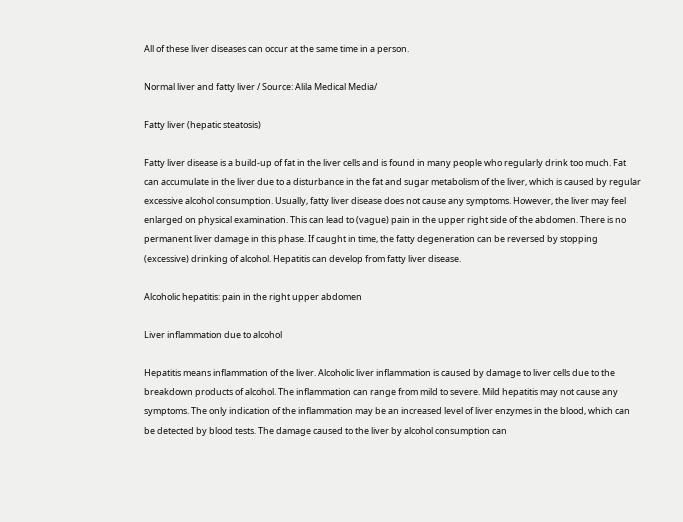All of these liver diseases can occur at the same time in a person.

Normal liver and fatty liver / Source: Alila Medical Media/

Fatty liver (hepatic steatosis)

Fatty liver disease is a build-up of fat in the liver cells and is found in many people who regularly drink too much. Fat can accumulate in the liver due to a disturbance in the fat and sugar metabolism of the liver, which is caused by regular excessive alcohol consumption. Usually, fatty liver disease does not cause any symptoms. However, the liver may feel enlarged on physical examination. This can lead to (vague) pain in the upper right side of the abdomen. There is no permanent liver damage in this phase. If caught in time, the fatty degeneration can be reversed by stopping (excessive) drinking of alcohol. Hepatitis can develop from fatty liver disease.

Alcoholic hepatitis: pain in the right upper abdomen

Liver inflammation due to alcohol

Hepatitis means inflammation of the liver. Alcoholic liver inflammation is caused by damage to liver cells due to the breakdown products of alcohol. The inflammation can range from mild to severe. Mild hepatitis may not cause any symptoms. The only indication of the inflammation may be an increased level of liver enzymes in the blood, which can be detected by blood tests. The damage caused to the liver by alcohol consumption can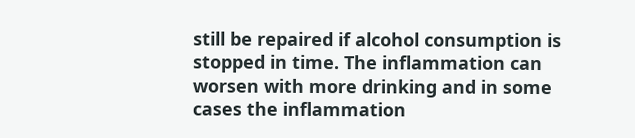still be repaired if alcohol consumption is stopped in time. The inflammation can worsen with more drinking and in some cases the inflammation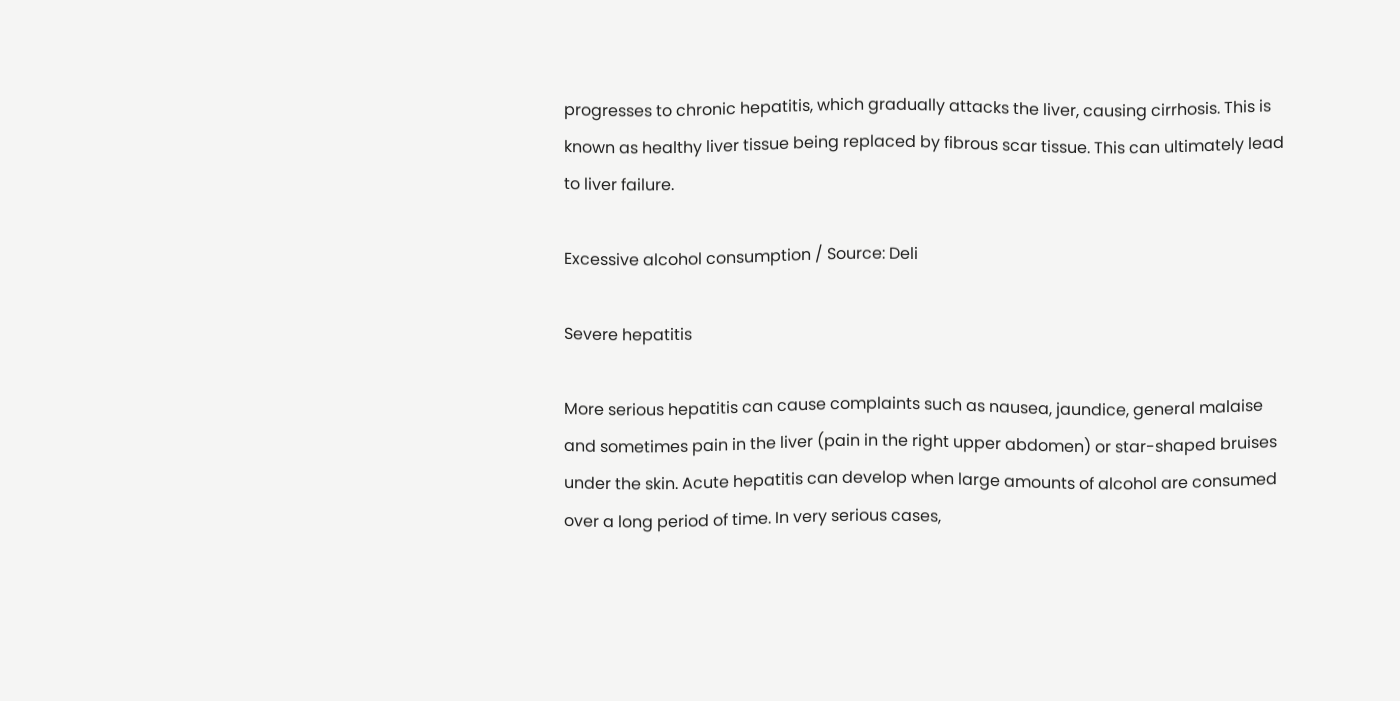progresses to chronic hepatitis, which gradually attacks the liver, causing cirrhosis. This is known as healthy liver tissue being replaced by fibrous scar tissue. This can ultimately lead to liver failure.

Excessive alcohol consumption / Source: Deli

Severe hepatitis

More serious hepatitis can cause complaints such as nausea, jaundice, general malaise and sometimes pain in the liver (pain in the right upper abdomen) or star-shaped bruises under the skin. Acute hepatitis can develop when large amounts of alcohol are consumed over a long period of time. In very serious cases,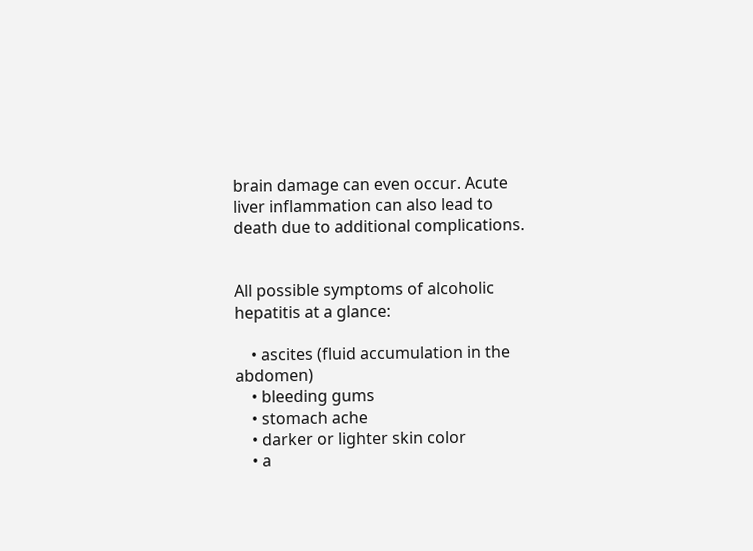brain damage can even occur. Acute liver inflammation can also lead to death due to additional complications.


All possible symptoms of alcoholic hepatitis at a glance:

    • ascites (fluid accumulation in the abdomen)
    • bleeding gums
    • stomach ache
    • darker or lighter skin color
    • a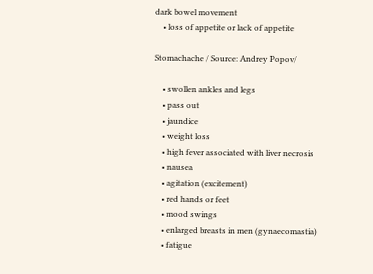dark bowel movement
    • loss of appetite or lack of appetite

Stomachache / Source: Andrey Popov/

    • swollen ankles and legs
    • pass out
    • jaundice
    • weight loss
    • high fever associated with liver necrosis
    • nausea
    • agitation (excitement)
    • red hands or feet
    • mood swings
    • enlarged breasts in men (gynaecomastia)
    • fatigue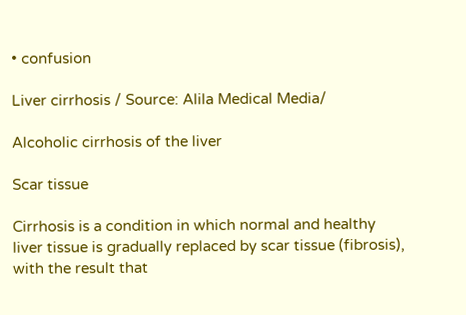• confusion

Liver cirrhosis / Source: Alila Medical Media/

Alcoholic cirrhosis of the liver

Scar tissue

Cirrhosis is a condition in which normal and healthy liver tissue is gradually replaced by scar tissue (fibrosis), with the result that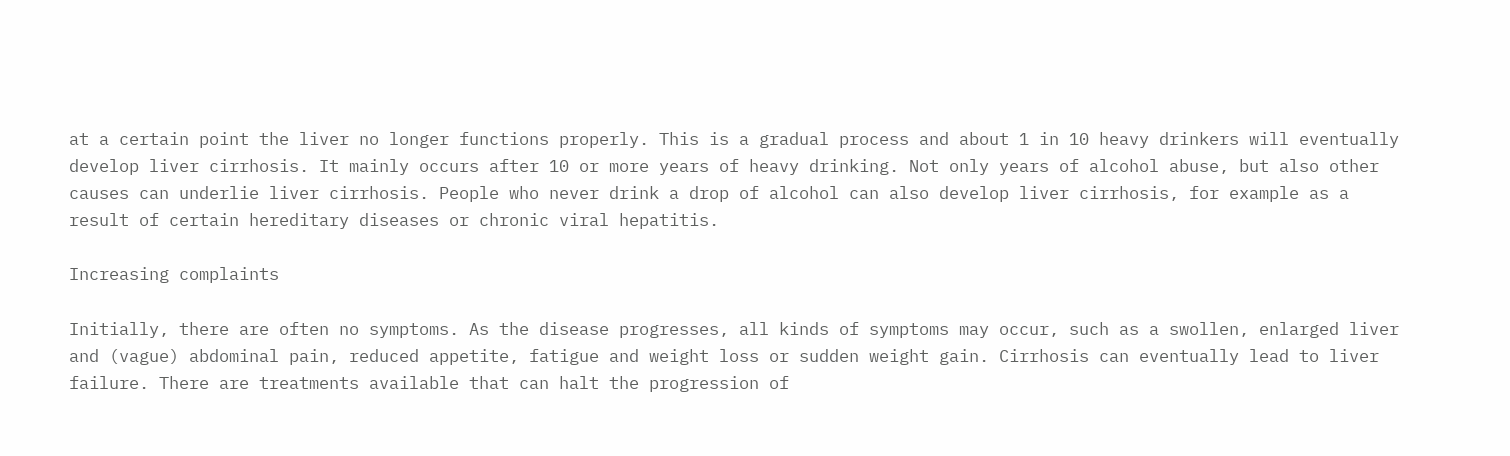at a certain point the liver no longer functions properly. This is a gradual process and about 1 in 10 heavy drinkers will eventually develop liver cirrhosis. It mainly occurs after 10 or more years of heavy drinking. Not only years of alcohol abuse, but also other causes can underlie liver cirrhosis. People who never drink a drop of alcohol can also develop liver cirrhosis, for example as a result of certain hereditary diseases or chronic viral hepatitis.

Increasing complaints

Initially, there are often no symptoms. As the disease progresses, all kinds of symptoms may occur, such as a swollen, enlarged liver and (vague) abdominal pain, reduced appetite, fatigue and weight loss or sudden weight gain. Cirrhosis can eventually lead to liver failure. There are treatments available that can halt the progression of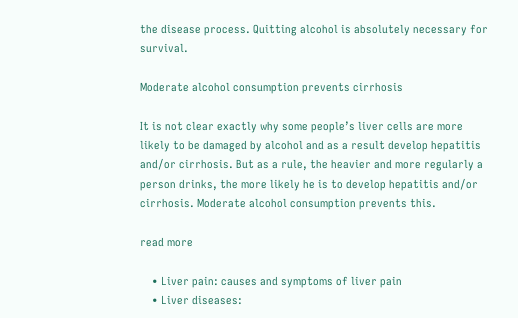the disease process. Quitting alcohol is absolutely necessary for survival.

Moderate alcohol consumption prevents cirrhosis

It is not clear exactly why some people’s liver cells are more likely to be damaged by alcohol and as a result develop hepatitis and/or cirrhosis. But as a rule, the heavier and more regularly a person drinks, the more likely he is to develop hepatitis and/or cirrhosis. Moderate alcohol consumption prevents this.

read more

    • Liver pain: causes and symptoms of liver pain
    • Liver diseases: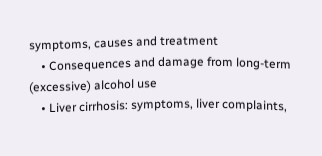symptoms, causes and treatment
    • Consequences and damage from long-term (excessive) alcohol use
    • Liver cirrhosis: symptoms, liver complaints,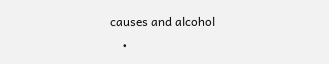causes and alcohol
    •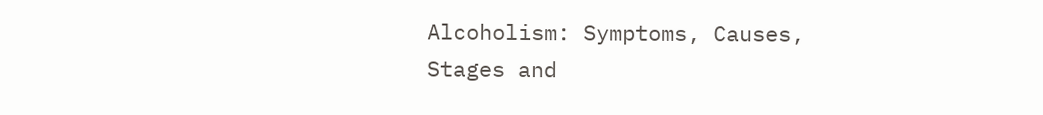Alcoholism: Symptoms, Causes, Stages and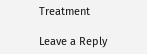Treatment

Leave a Reply